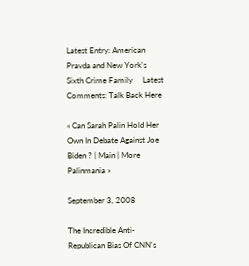Latest Entry: American Pravda and New York's Sixth Crime Family     Latest Comments: Talk Back Here

« Can Sarah Palin Hold Her Own In Debate Against Joe Biden ? | Main | More Palinmania »

September 3, 2008

The Incredible Anti-Republican Bias Of CNN's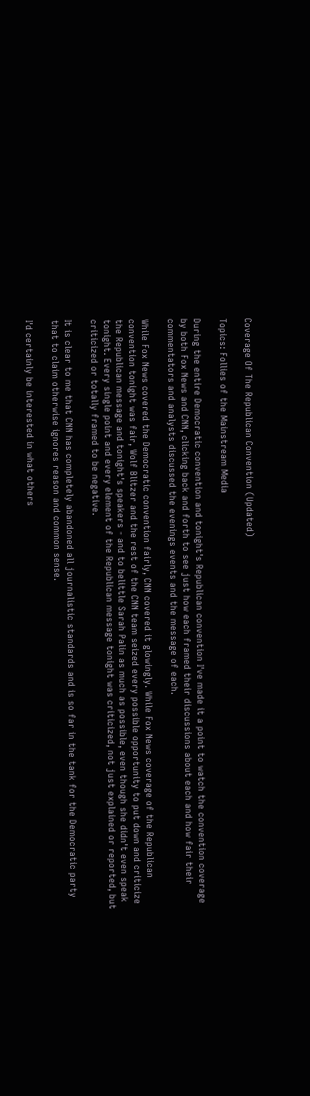Coverage Of The Republican Convention (Updated)

Topics: Follies of the Mainstream Media

During the entire Democratic convention and tonight's Republican convention I've made it a point to watch the convention coverage by both Fox News and CNN, clicking back and forth to see just how each framed their discussions about each and how fair their commentators and analysts discussed the evenings events and the message of each.

While Fox News covered the Democratic convention fairly, CNN covered it glowingly. While Fox News coverage of the Republican convention tonight was fair, Wolf Blitzer and the rest of the CNN team seized every possible opportunity to put down and criticize the Republican message and tonight's speakers - and to belittle Sarah Palin as much as possible, even though she didn't even speak tonight. Every single point and every element of the Republican message tonight was criticized, not just explained or reported, but criticized or totally framed to be negative.

It is clear to me that CNN has completely abandoned all journalistic standards and is so far in the tank for the Democratic party that to claim otherwise ignores reason and common sense.

I'd certainly be interested in what others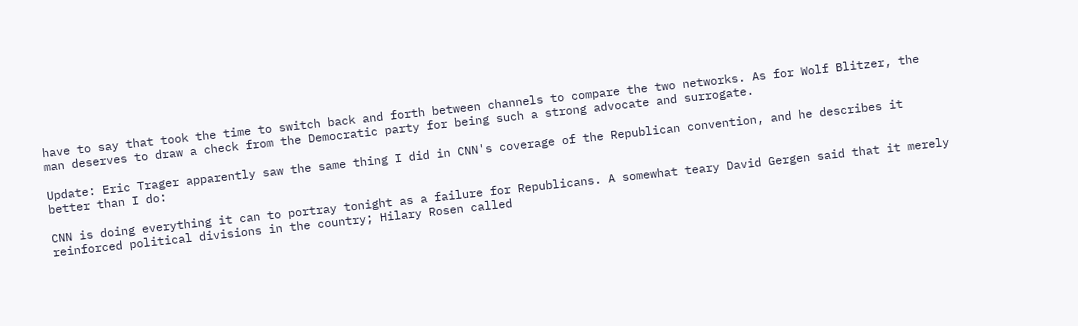have to say that took the time to switch back and forth between channels to compare the two networks. As for Wolf Blitzer, the man deserves to draw a check from the Democratic party for being such a strong advocate and surrogate.

Update: Eric Trager apparently saw the same thing I did in CNN's coverage of the Republican convention, and he describes it better than I do:

CNN is doing everything it can to portray tonight as a failure for Republicans. A somewhat teary David Gergen said that it merely reinforced political divisions in the country; Hilary Rosen called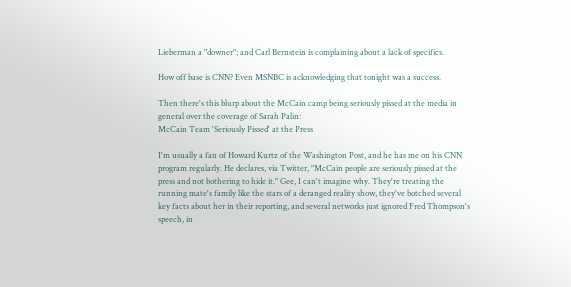Lieberman a "downer"; and Carl Bernstein is complaining about a lack of specifics.

How off base is CNN? Even MSNBC is acknowledging that tonight was a success.

Then there's this blurp about the McCain camp being seriously pissed at the media in general over the coverage of Sarah Palin:
McCain Team 'Seriously Pissed' at the Press

I'm usually a fan of Howard Kurtz of the Washington Post, and he has me on his CNN program regularly. He declares, via Twitter, "McCain people are seriously pissed at the press and not bothering to hide it." Gee, I can't imagine why. They're treating the running mate's family like the stars of a deranged reality show, they've botched several key facts about her in their reporting, and several networks just ignored Fred Thompson's speech, in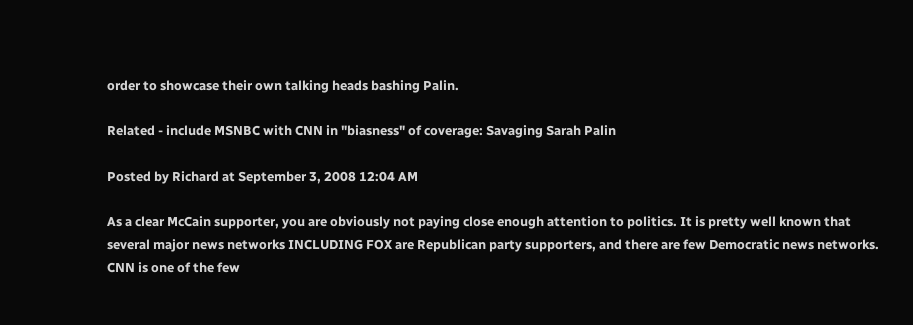order to showcase their own talking heads bashing Palin.

Related - include MSNBC with CNN in "biasness" of coverage: Savaging Sarah Palin

Posted by Richard at September 3, 2008 12:04 AM

As a clear McCain supporter, you are obviously not paying close enough attention to politics. It is pretty well known that several major news networks INCLUDING FOX are Republican party supporters, and there are few Democratic news networks. CNN is one of the few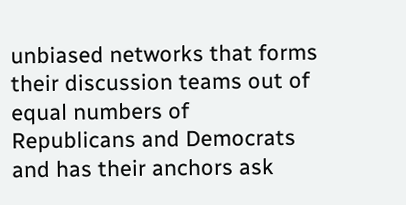unbiased networks that forms their discussion teams out of equal numbers of Republicans and Democrats and has their anchors ask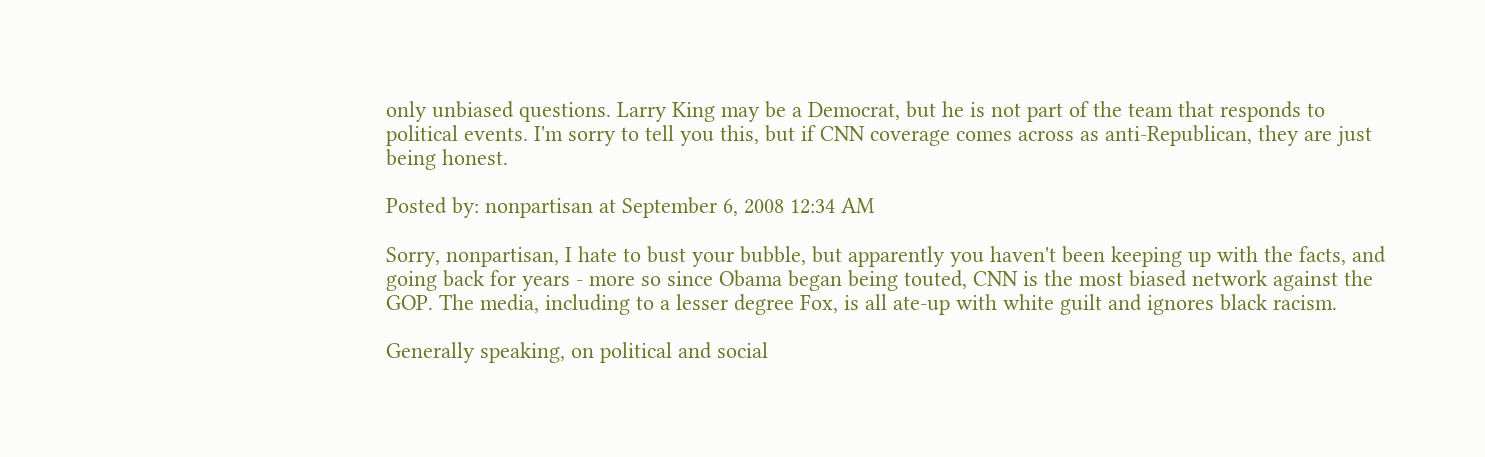only unbiased questions. Larry King may be a Democrat, but he is not part of the team that responds to political events. I'm sorry to tell you this, but if CNN coverage comes across as anti-Republican, they are just being honest.

Posted by: nonpartisan at September 6, 2008 12:34 AM

Sorry, nonpartisan, I hate to bust your bubble, but apparently you haven't been keeping up with the facts, and going back for years - more so since Obama began being touted, CNN is the most biased network against the GOP. The media, including to a lesser degree Fox, is all ate-up with white guilt and ignores black racism.

Generally speaking, on political and social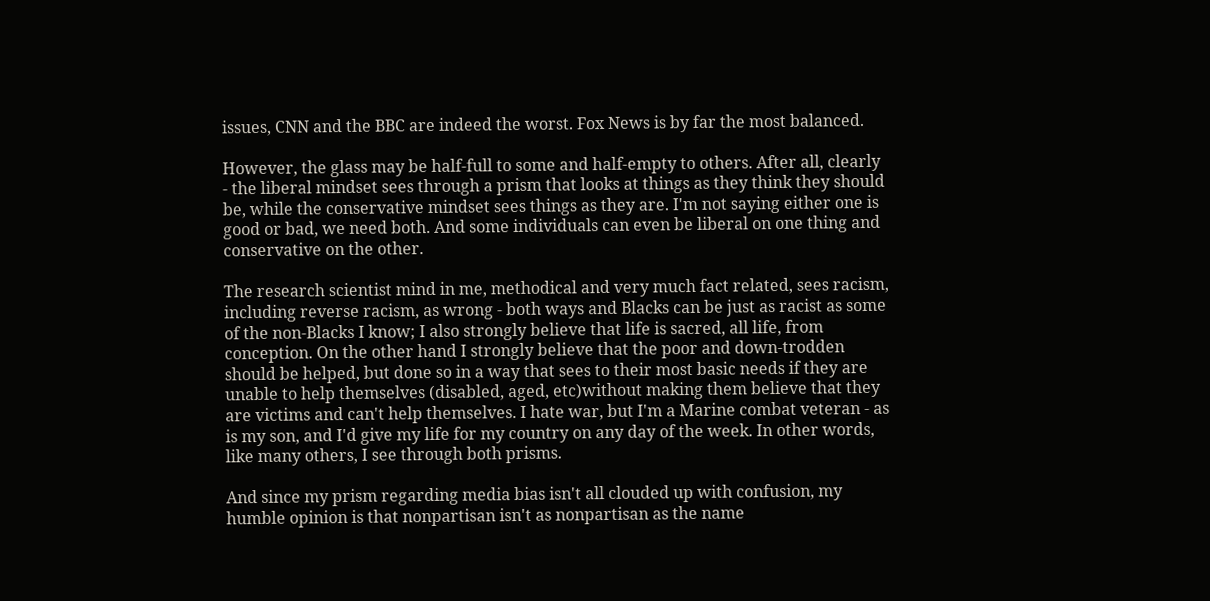issues, CNN and the BBC are indeed the worst. Fox News is by far the most balanced.

However, the glass may be half-full to some and half-empty to others. After all, clearly - the liberal mindset sees through a prism that looks at things as they think they should be, while the conservative mindset sees things as they are. I'm not saying either one is good or bad, we need both. And some individuals can even be liberal on one thing and conservative on the other.

The research scientist mind in me, methodical and very much fact related, sees racism, including reverse racism, as wrong - both ways and Blacks can be just as racist as some of the non-Blacks I know; I also strongly believe that life is sacred, all life, from conception. On the other hand I strongly believe that the poor and down-trodden should be helped, but done so in a way that sees to their most basic needs if they are unable to help themselves (disabled, aged, etc)without making them believe that they are victims and can't help themselves. I hate war, but I'm a Marine combat veteran - as is my son, and I'd give my life for my country on any day of the week. In other words, like many others, I see through both prisms.

And since my prism regarding media bias isn't all clouded up with confusion, my humble opinion is that nonpartisan isn't as nonpartisan as the name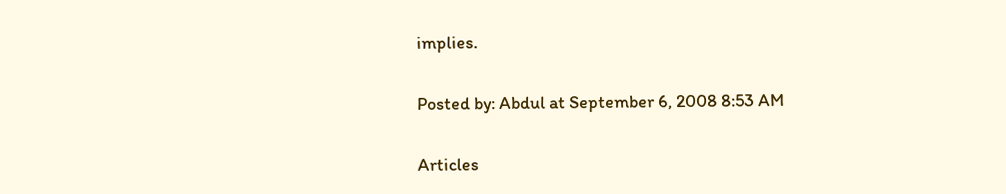implies.

Posted by: Abdul at September 6, 2008 8:53 AM

Articles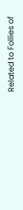Related to Follies of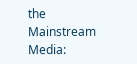the Mainstream Media: